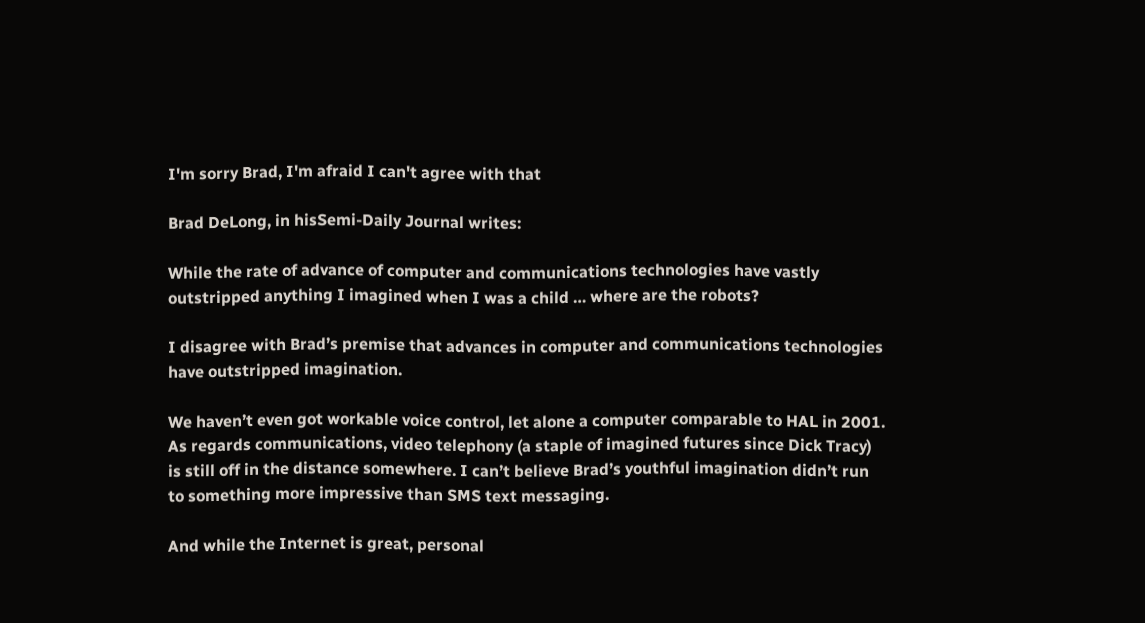I'm sorry Brad, I'm afraid I can't agree with that

Brad DeLong, in hisSemi-Daily Journal writes:

While the rate of advance of computer and communications technologies have vastly outstripped anything I imagined when I was a child … where are the robots?

I disagree with Brad’s premise that advances in computer and communications technologies have outstripped imagination.

We haven’t even got workable voice control, let alone a computer comparable to HAL in 2001. As regards communications, video telephony (a staple of imagined futures since Dick Tracy) is still off in the distance somewhere. I can’t believe Brad’s youthful imagination didn’t run to something more impressive than SMS text messaging.

And while the Internet is great, personal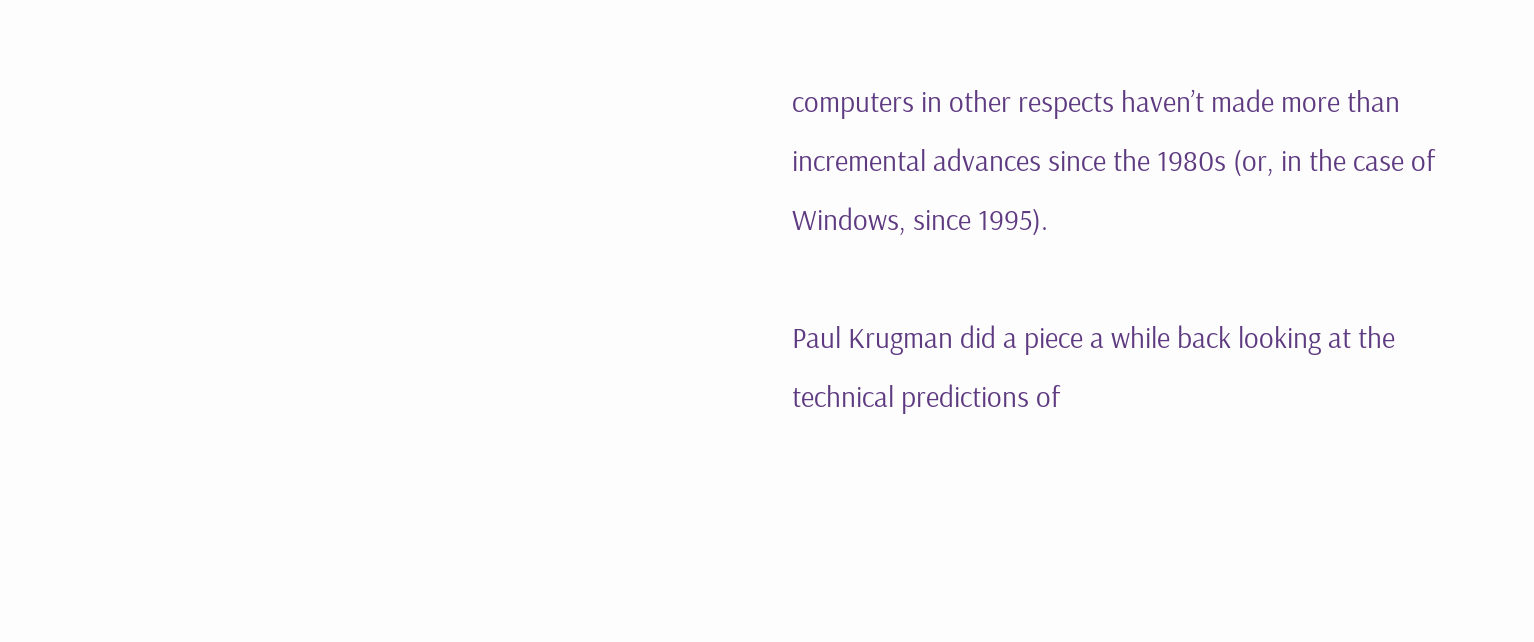computers in other respects haven’t made more than incremental advances since the 1980s (or, in the case of Windows, since 1995).

Paul Krugman did a piece a while back looking at the technical predictions of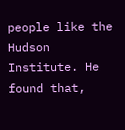people like the Hudson Institute. He found that,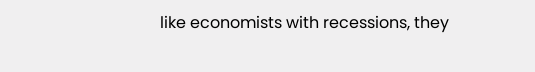like economists with recessions, they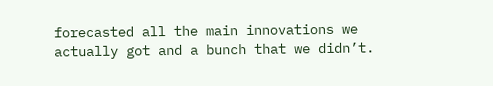forecasted all the main innovations we actually got and a bunch that we didn’t.